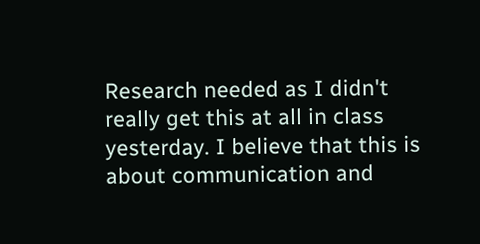Research needed as I didn't really get this at all in class yesterday. I believe that this is about communication and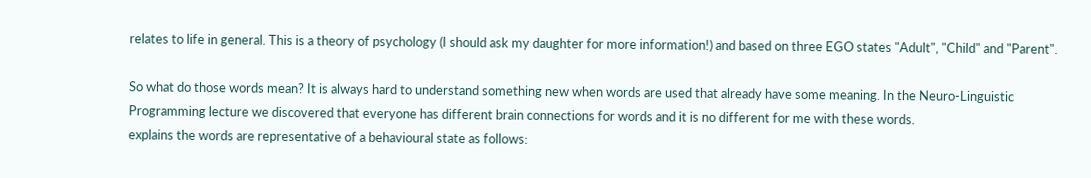relates to life in general. This is a theory of psychology (I should ask my daughter for more information!) and based on three EGO states "Adult", "Child" and "Parent".

So what do those words mean? It is always hard to understand something new when words are used that already have some meaning. In the Neuro-Linguistic Programming lecture we discovered that everyone has different brain connections for words and it is no different for me with these words.
explains the words are representative of a behavioural state as follows: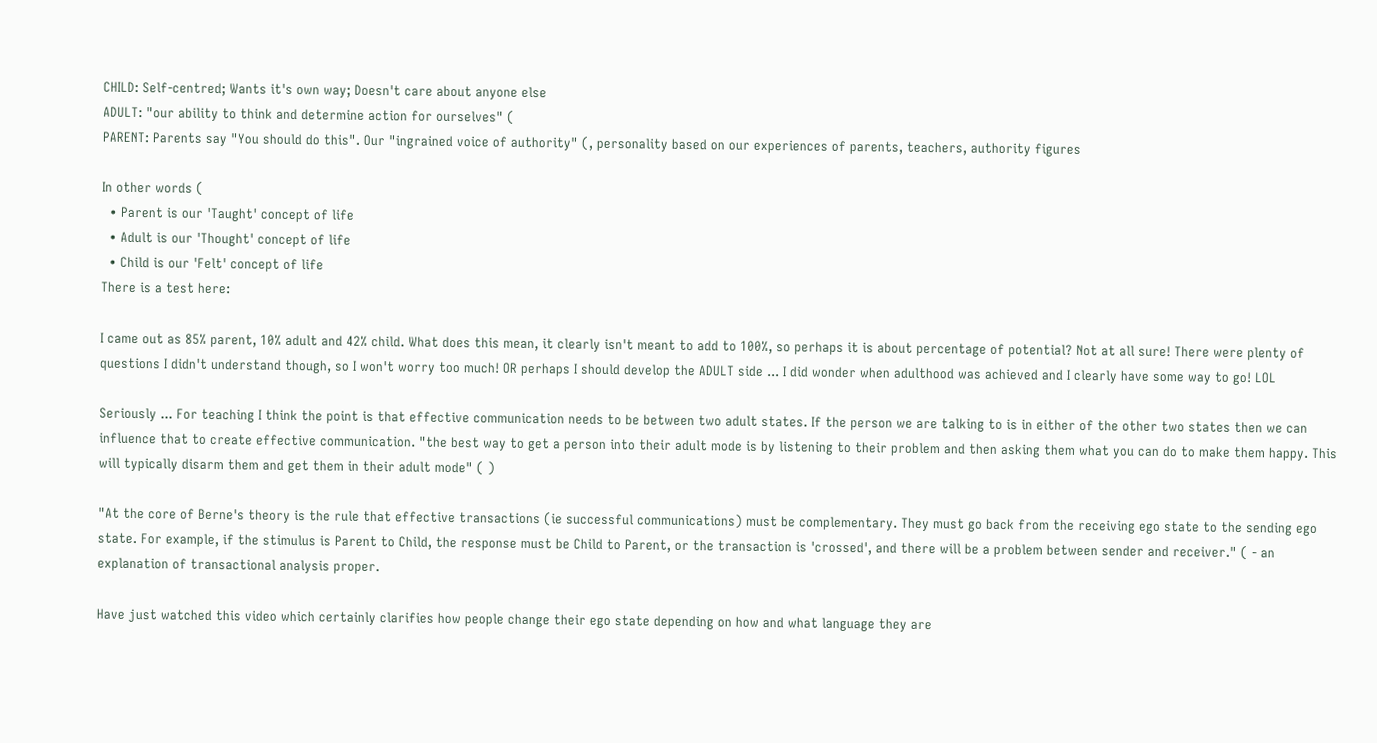CHILD: Self-centred; Wants it's own way; Doesn't care about anyone else
ADULT: "our ability to think and determine action for ourselves" (
PARENT: Parents say "You should do this". Our "ingrained voice of authority" (, personality based on our experiences of parents, teachers, authority figures

In other words (
  • Parent is our 'Taught' concept of life
  • Adult is our 'Thought' concept of life
  • Child is our 'Felt' concept of life
There is a test here:

I came out as 85% parent, 10% adult and 42% child. What does this mean, it clearly isn't meant to add to 100%, so perhaps it is about percentage of potential? Not at all sure! There were plenty of questions I didn't understand though, so I won't worry too much! OR perhaps I should develop the ADULT side ... I did wonder when adulthood was achieved and I clearly have some way to go! LOL

Seriously ... For teaching I think the point is that effective communication needs to be between two adult states. If the person we are talking to is in either of the other two states then we can influence that to create effective communication. "the best way to get a person into their adult mode is by listening to their problem and then asking them what you can do to make them happy. This will typically disarm them and get them in their adult mode" ( )

"At the core of Berne's theory is the rule that effective transactions (ie successful communications) must be complementary. They must go back from the receiving ego state to the sending ego state. For example, if the stimulus is Parent to Child, the response must be Child to Parent, or the transaction is 'crossed', and there will be a problem between sender and receiver." ( - an explanation of transactional analysis proper.

Have just watched this video which certainly clarifies how people change their ego state depending on how and what language they are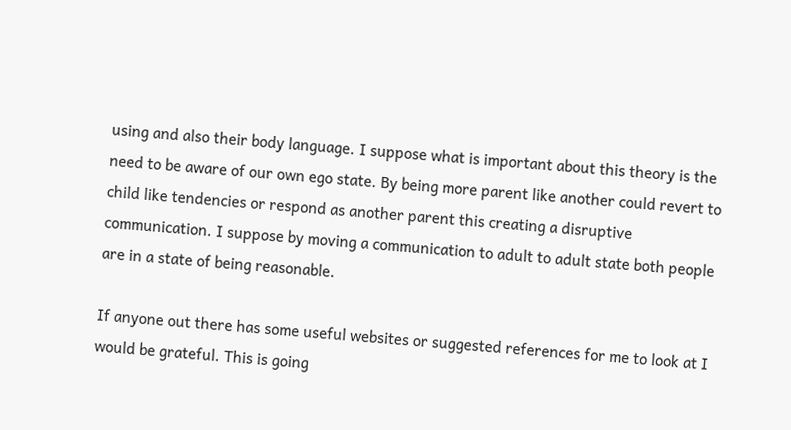using and also their body language. I suppose what is important about this theory is the need to be aware of our own ego state. By being more parent like another could revert to child like tendencies or respond as another parent this creating a disruptive communication. I suppose by moving a communication to adult to adult state both people are in a state of being reasonable.

If anyone out there has some useful websites or suggested references for me to look at I would be grateful. This is going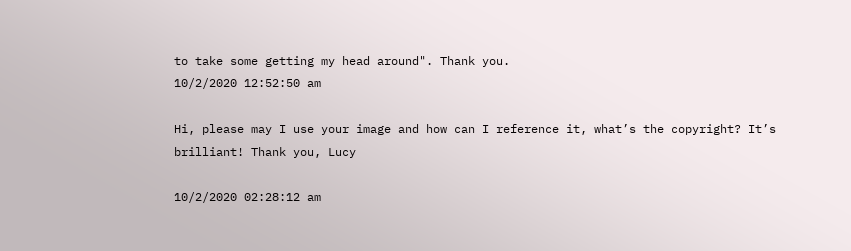to take some getting my head around". Thank you.
10/2/2020 12:52:50 am

Hi, please may I use your image and how can I reference it, what’s the copyright? It’s brilliant! Thank you, Lucy

10/2/2020 02:28:12 am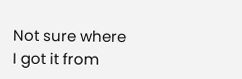Not sure where I got it from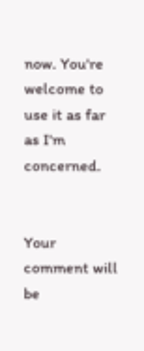now. You're welcome to use it as far as I'm concerned.


Your comment will be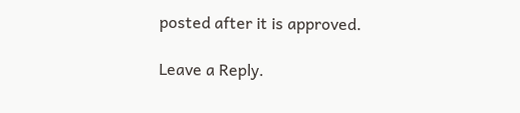posted after it is approved.

Leave a Reply.